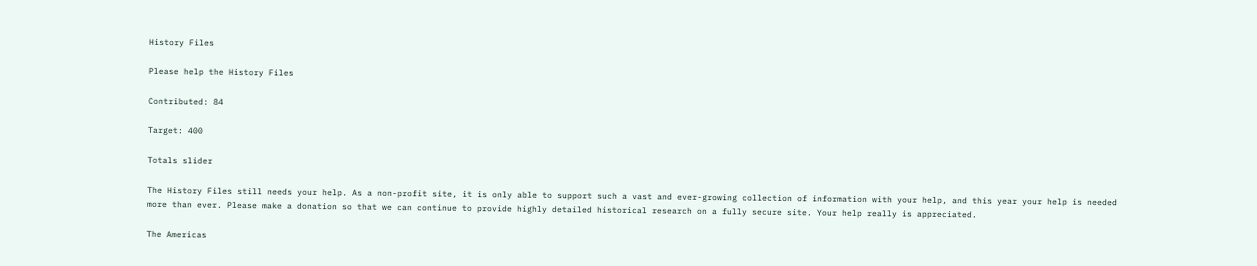History Files

Please help the History Files

Contributed: 84

Target: 400

Totals slider

The History Files still needs your help. As a non-profit site, it is only able to support such a vast and ever-growing collection of information with your help, and this year your help is needed more than ever. Please make a donation so that we can continue to provide highly detailed historical research on a fully secure site. Your help really is appreciated.

The Americas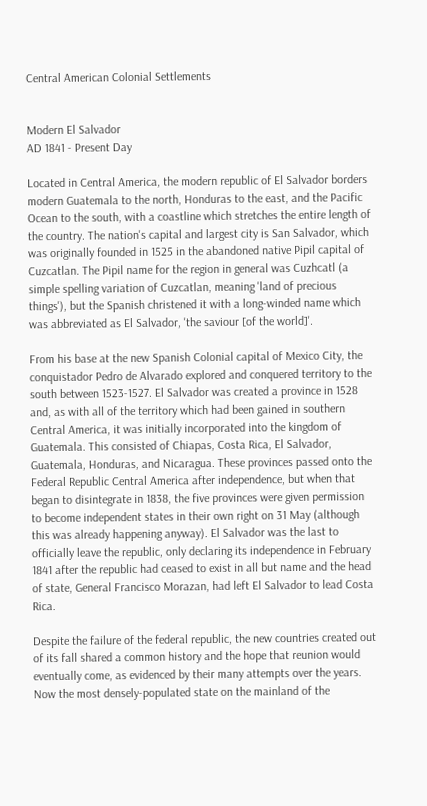Central American Colonial Settlements


Modern El Salvador
AD 1841 - Present Day

Located in Central America, the modern republic of El Salvador borders modern Guatemala to the north, Honduras to the east, and the Pacific Ocean to the south, with a coastline which stretches the entire length of the country. The nation's capital and largest city is San Salvador, which was originally founded in 1525 in the abandoned native Pipil capital of Cuzcatlan. The Pipil name for the region in general was Cuzhcatl (a simple spelling variation of Cuzcatlan, meaning 'land of precious things'), but the Spanish christened it with a long-winded name which was abbreviated as El Salvador, 'the saviour [of the world]'.

From his base at the new Spanish Colonial capital of Mexico City, the conquistador Pedro de Alvarado explored and conquered territory to the south between 1523-1527. El Salvador was created a province in 1528 and, as with all of the territory which had been gained in southern Central America, it was initially incorporated into the kingdom of Guatemala. This consisted of Chiapas, Costa Rica, El Salvador, Guatemala, Honduras, and Nicaragua. These provinces passed onto the Federal Republic Central America after independence, but when that began to disintegrate in 1838, the five provinces were given permission to become independent states in their own right on 31 May (although this was already happening anyway). El Salvador was the last to officially leave the republic, only declaring its independence in February 1841 after the republic had ceased to exist in all but name and the head of state, General Francisco Morazan, had left El Salvador to lead Costa Rica.

Despite the failure of the federal republic, the new countries created out of its fall shared a common history and the hope that reunion would eventually come, as evidenced by their many attempts over the years. Now the most densely-populated state on the mainland of the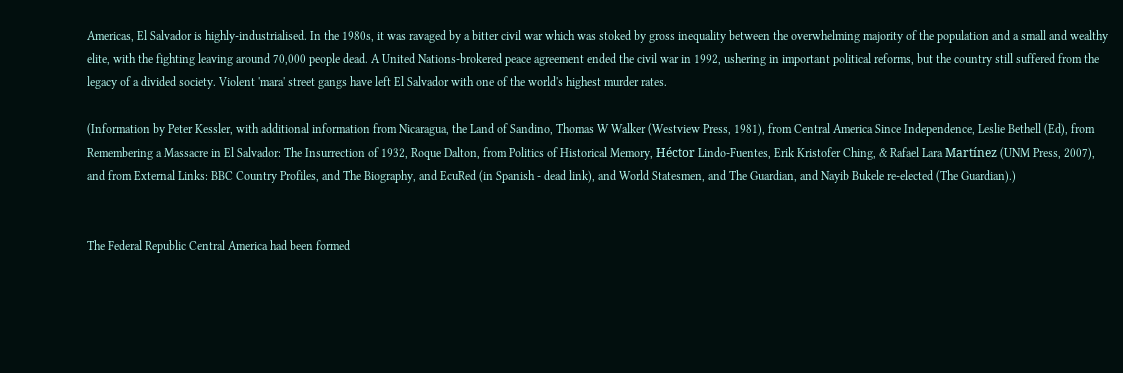Americas, El Salvador is highly-industrialised. In the 1980s, it was ravaged by a bitter civil war which was stoked by gross inequality between the overwhelming majority of the population and a small and wealthy elite, with the fighting leaving around 70,000 people dead. A United Nations-brokered peace agreement ended the civil war in 1992, ushering in important political reforms, but the country still suffered from the legacy of a divided society. Violent 'mara' street gangs have left El Salvador with one of the world's highest murder rates.

(Information by Peter Kessler, with additional information from Nicaragua, the Land of Sandino, Thomas W Walker (Westview Press, 1981), from Central America Since Independence, Leslie Bethell (Ed), from Remembering a Massacre in El Salvador: The Insurrection of 1932, Roque Dalton, from Politics of Historical Memory, Héctor Lindo-Fuentes, Erik Kristofer Ching, & Rafael Lara Martínez (UNM Press, 2007), and from External Links: BBC Country Profiles, and The Biography, and EcuRed (in Spanish - dead link), and World Statesmen, and The Guardian, and Nayib Bukele re-elected (The Guardian).)


The Federal Republic Central America had been formed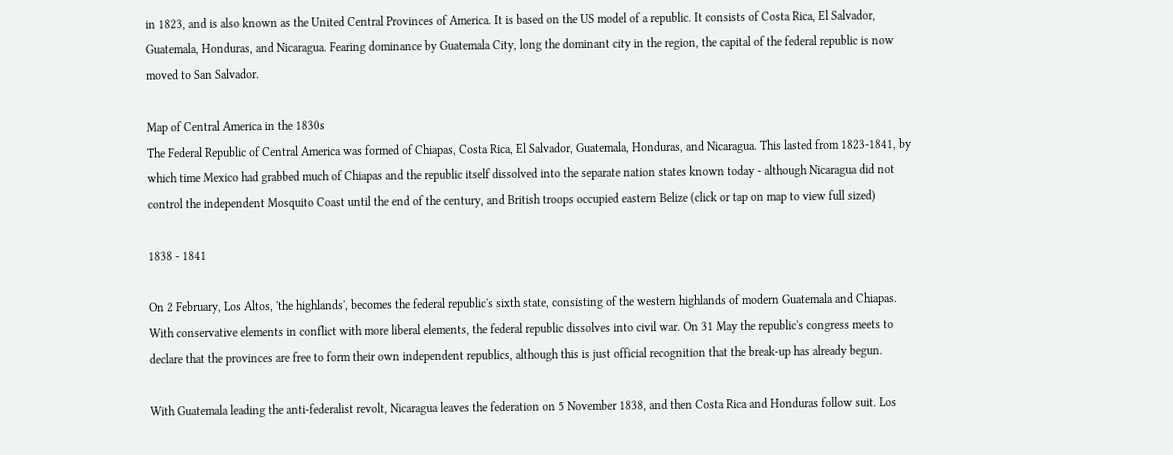in 1823, and is also known as the United Central Provinces of America. It is based on the US model of a republic. It consists of Costa Rica, El Salvador, Guatemala, Honduras, and Nicaragua. Fearing dominance by Guatemala City, long the dominant city in the region, the capital of the federal republic is now moved to San Salvador.

Map of Central America in the 1830s
The Federal Republic of Central America was formed of Chiapas, Costa Rica, El Salvador, Guatemala, Honduras, and Nicaragua. This lasted from 1823-1841, by which time Mexico had grabbed much of Chiapas and the republic itself dissolved into the separate nation states known today - although Nicaragua did not control the independent Mosquito Coast until the end of the century, and British troops occupied eastern Belize (click or tap on map to view full sized)

1838 - 1841

On 2 February, Los Altos, 'the highlands', becomes the federal republic's sixth state, consisting of the western highlands of modern Guatemala and Chiapas. With conservative elements in conflict with more liberal elements, the federal republic dissolves into civil war. On 31 May the republic's congress meets to declare that the provinces are free to form their own independent republics, although this is just official recognition that the break-up has already begun.

With Guatemala leading the anti-federalist revolt, Nicaragua leaves the federation on 5 November 1838, and then Costa Rica and Honduras follow suit. Los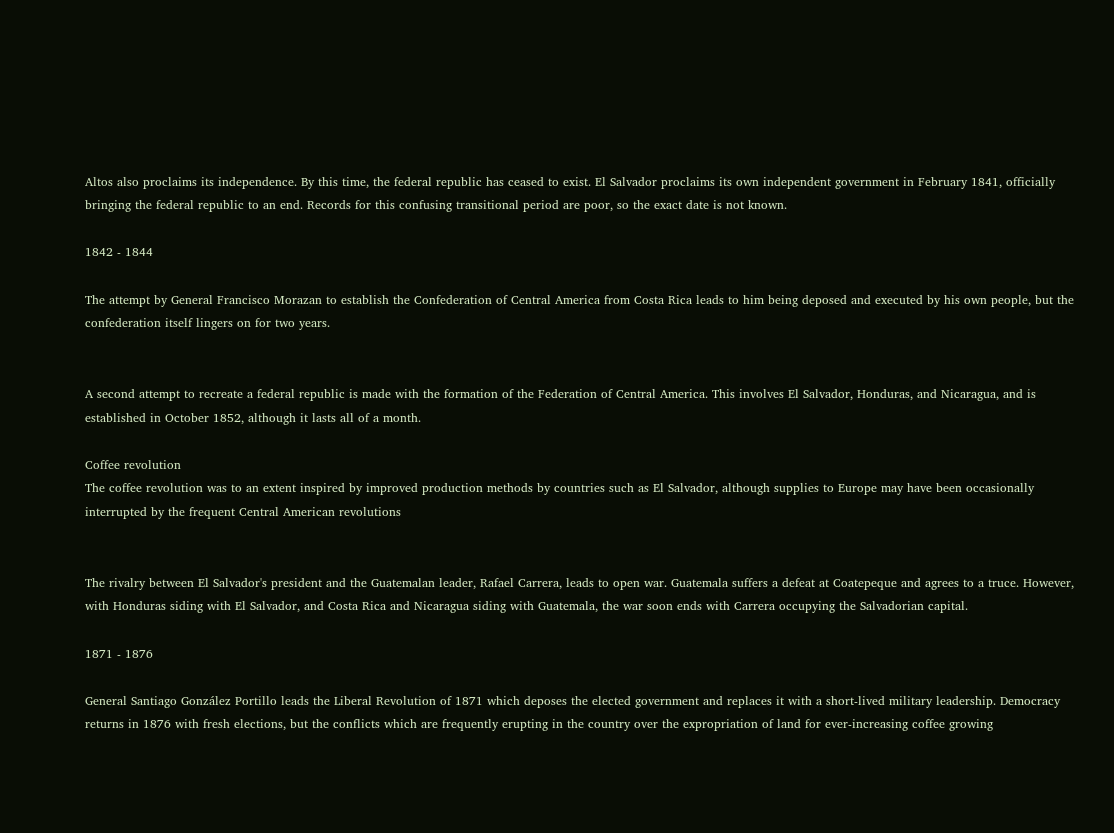Altos also proclaims its independence. By this time, the federal republic has ceased to exist. El Salvador proclaims its own independent government in February 1841, officially bringing the federal republic to an end. Records for this confusing transitional period are poor, so the exact date is not known.

1842 - 1844

The attempt by General Francisco Morazan to establish the Confederation of Central America from Costa Rica leads to him being deposed and executed by his own people, but the confederation itself lingers on for two years.


A second attempt to recreate a federal republic is made with the formation of the Federation of Central America. This involves El Salvador, Honduras, and Nicaragua, and is established in October 1852, although it lasts all of a month.

Coffee revolution
The coffee revolution was to an extent inspired by improved production methods by countries such as El Salvador, although supplies to Europe may have been occasionally interrupted by the frequent Central American revolutions


The rivalry between El Salvador's president and the Guatemalan leader, Rafael Carrera, leads to open war. Guatemala suffers a defeat at Coatepeque and agrees to a truce. However, with Honduras siding with El Salvador, and Costa Rica and Nicaragua siding with Guatemala, the war soon ends with Carrera occupying the Salvadorian capital.

1871 - 1876

General Santiago González Portillo leads the Liberal Revolution of 1871 which deposes the elected government and replaces it with a short-lived military leadership. Democracy returns in 1876 with fresh elections, but the conflicts which are frequently erupting in the country over the expropriation of land for ever-increasing coffee growing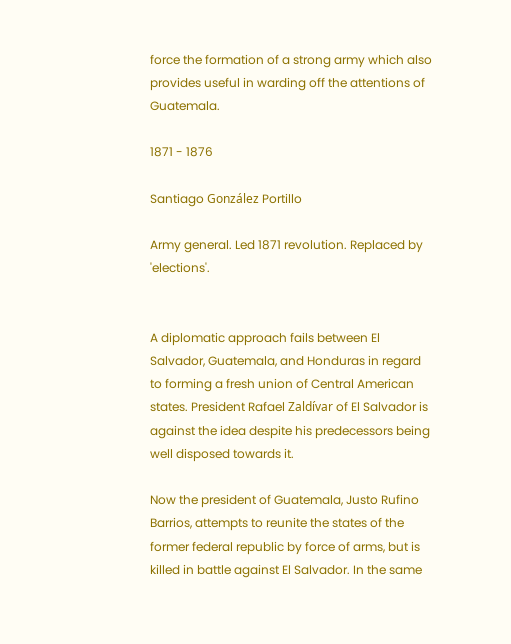force the formation of a strong army which also provides useful in warding off the attentions of Guatemala.

1871 - 1876

Santiago González Portillo

Army general. Led 1871 revolution. Replaced by 'elections'.


A diplomatic approach fails between El Salvador, Guatemala, and Honduras in regard to forming a fresh union of Central American states. President Rafael Zaldívar of El Salvador is against the idea despite his predecessors being well disposed towards it.

Now the president of Guatemala, Justo Rufino Barrios, attempts to reunite the states of the former federal republic by force of arms, but is killed in battle against El Salvador. In the same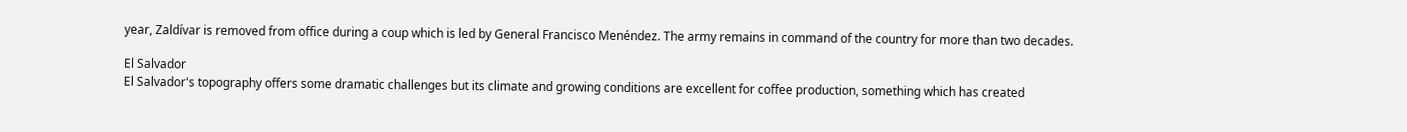year, Zaldívar is removed from office during a coup which is led by General Francisco Menéndez. The army remains in command of the country for more than two decades.

El Salvador
El Salvador's topography offers some dramatic challenges but its climate and growing conditions are excellent for coffee production, something which has created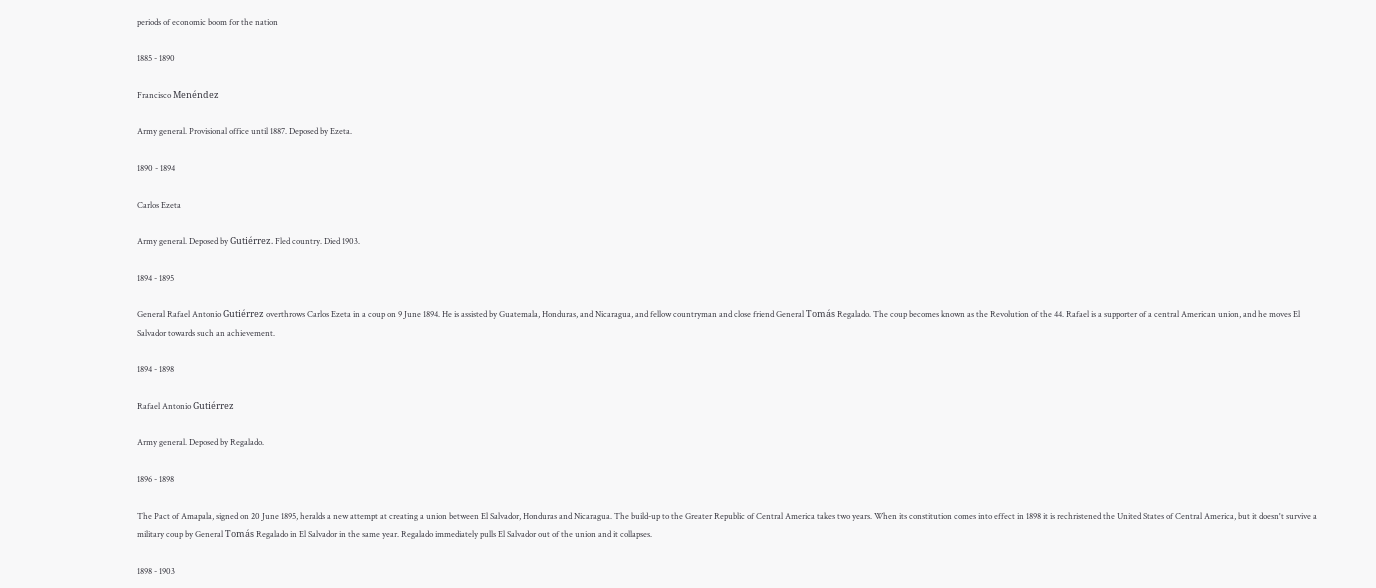periods of economic boom for the nation

1885 - 1890

Francisco Menéndez

Army general. Provisional office until 1887. Deposed by Ezeta.

1890 - 1894

Carlos Ezeta

Army general. Deposed by Gutiérrez. Fled country. Died 1903.

1894 - 1895

General Rafael Antonio Gutiérrez overthrows Carlos Ezeta in a coup on 9 June 1894. He is assisted by Guatemala, Honduras, and Nicaragua, and fellow countryman and close friend General Tomás Regalado. The coup becomes known as the Revolution of the 44. Rafael is a supporter of a central American union, and he moves El Salvador towards such an achievement.

1894 - 1898

Rafael Antonio Gutiérrez

Army general. Deposed by Regalado.

1896 - 1898

The Pact of Amapala, signed on 20 June 1895, heralds a new attempt at creating a union between El Salvador, Honduras and Nicaragua. The build-up to the Greater Republic of Central America takes two years. When its constitution comes into effect in 1898 it is rechristened the United States of Central America, but it doesn't survive a military coup by General Tomás Regalado in El Salvador in the same year. Regalado immediately pulls El Salvador out of the union and it collapses.

1898 - 1903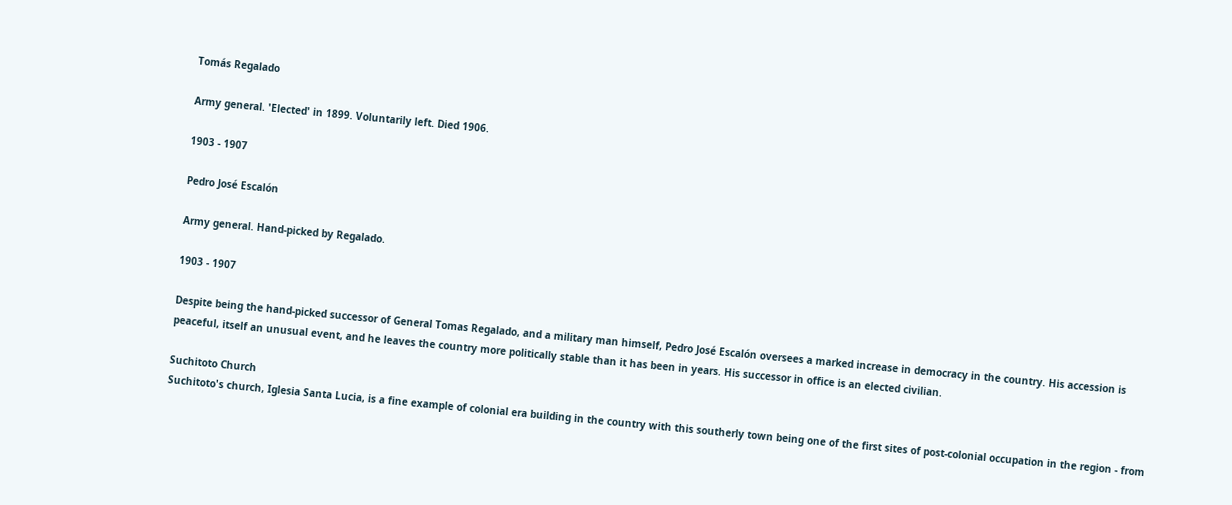Tomás Regalado

Army general. 'Elected' in 1899. Voluntarily left. Died 1906.

1903 - 1907

Pedro José Escalón

Army general. Hand-picked by Regalado.

1903 - 1907

Despite being the hand-picked successor of General Tomas Regalado, and a military man himself, Pedro José Escalón oversees a marked increase in democracy in the country. His accession is peaceful, itself an unusual event, and he leaves the country more politically stable than it has been in years. His successor in office is an elected civilian.

Suchitoto Church
Suchitoto's church, Iglesia Santa Lucia, is a fine example of colonial era building in the country with this southerly town being one of the first sites of post-colonial occupation in the region - from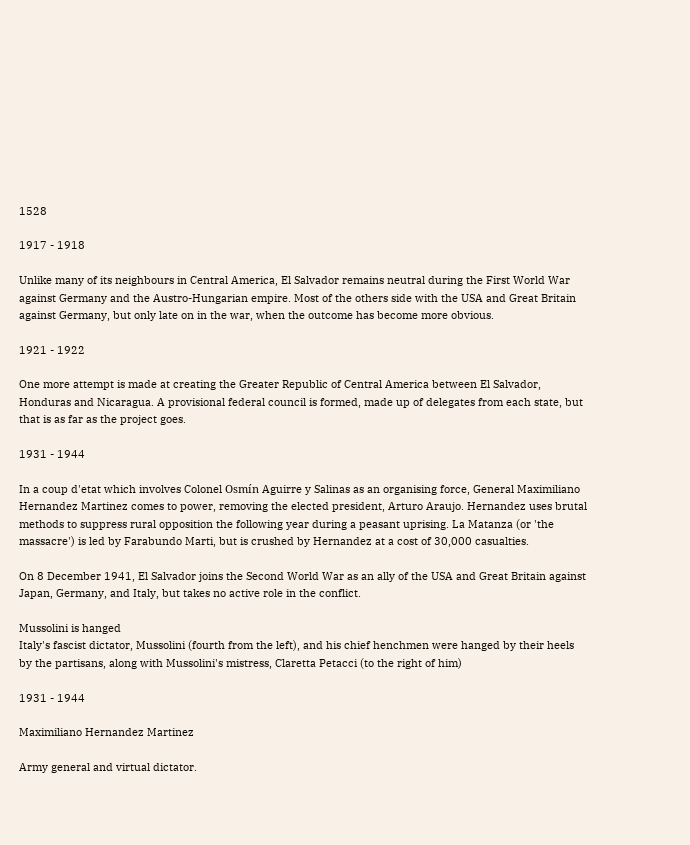1528

1917 - 1918

Unlike many of its neighbours in Central America, El Salvador remains neutral during the First World War against Germany and the Austro-Hungarian empire. Most of the others side with the USA and Great Britain against Germany, but only late on in the war, when the outcome has become more obvious.

1921 - 1922

One more attempt is made at creating the Greater Republic of Central America between El Salvador, Honduras and Nicaragua. A provisional federal council is formed, made up of delegates from each state, but that is as far as the project goes.

1931 - 1944

In a coup d'etat which involves Colonel Osmín Aguirre y Salinas as an organising force, General Maximiliano Hernandez Martinez comes to power, removing the elected president, Arturo Araujo. Hernandez uses brutal methods to suppress rural opposition the following year during a peasant uprising. La Matanza (or 'the massacre') is led by Farabundo Marti, but is crushed by Hernandez at a cost of 30,000 casualties.

On 8 December 1941, El Salvador joins the Second World War as an ally of the USA and Great Britain against Japan, Germany, and Italy, but takes no active role in the conflict.

Mussolini is hanged
Italy's fascist dictator, Mussolini (fourth from the left), and his chief henchmen were hanged by their heels by the partisans, along with Mussolini's mistress, Claretta Petacci (to the right of him)

1931 - 1944

Maximiliano Hernandez Martinez

Army general and virtual dictator.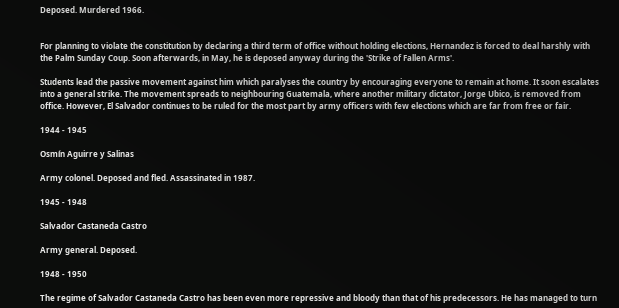Deposed. Murdered 1966.


For planning to violate the constitution by declaring a third term of office without holding elections, Hernandez is forced to deal harshly with the Palm Sunday Coup. Soon afterwards, in May, he is deposed anyway during the 'Strike of Fallen Arms'.

Students lead the passive movement against him which paralyses the country by encouraging everyone to remain at home. It soon escalates into a general strike. The movement spreads to neighbouring Guatemala, where another military dictator, Jorge Ubico, is removed from office. However, El Salvador continues to be ruled for the most part by army officers with few elections which are far from free or fair.

1944 - 1945

Osmín Aguirre y Salinas

Army colonel. Deposed and fled. Assassinated in 1987.

1945 - 1948

Salvador Castaneda Castro

Army general. Deposed.

1948 - 1950

The regime of Salvador Castaneda Castro has been even more repressive and bloody than that of his predecessors. He has managed to turn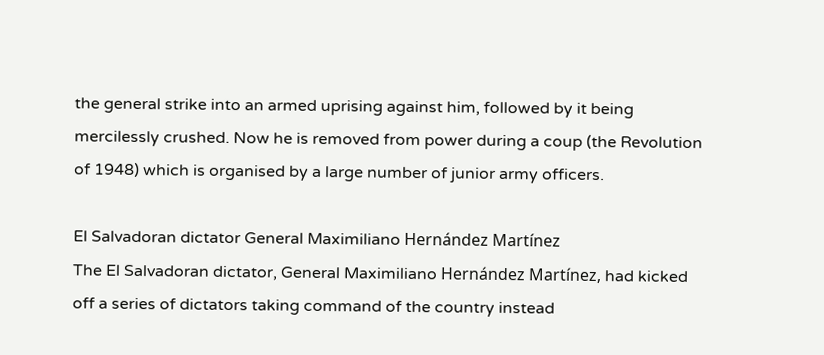the general strike into an armed uprising against him, followed by it being mercilessly crushed. Now he is removed from power during a coup (the Revolution of 1948) which is organised by a large number of junior army officers.

El Salvadoran dictator General Maximiliano Hernández Martínez
The El Salvadoran dictator, General Maximiliano Hernández Martínez, had kicked off a series of dictators taking command of the country instead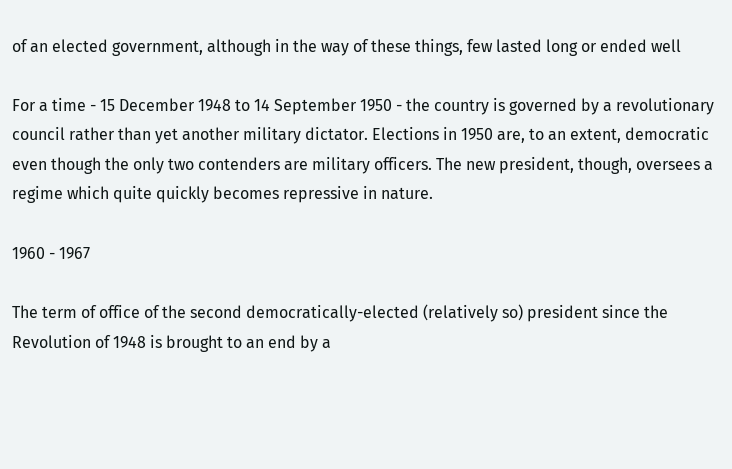of an elected government, although in the way of these things, few lasted long or ended well

For a time - 15 December 1948 to 14 September 1950 - the country is governed by a revolutionary council rather than yet another military dictator. Elections in 1950 are, to an extent, democratic even though the only two contenders are military officers. The new president, though, oversees a regime which quite quickly becomes repressive in nature.

1960 - 1967

The term of office of the second democratically-elected (relatively so) president since the Revolution of 1948 is brought to an end by a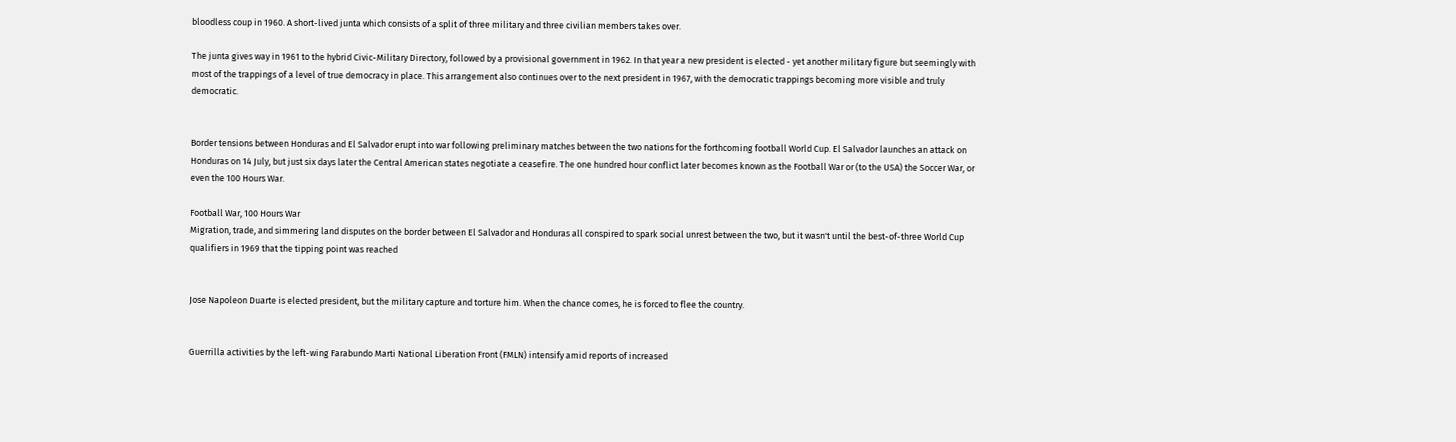bloodless coup in 1960. A short-lived junta which consists of a split of three military and three civilian members takes over.

The junta gives way in 1961 to the hybrid Civic-Military Directory, followed by a provisional government in 1962. In that year a new president is elected - yet another military figure but seemingly with most of the trappings of a level of true democracy in place. This arrangement also continues over to the next president in 1967, with the democratic trappings becoming more visible and truly democratic.


Border tensions between Honduras and El Salvador erupt into war following preliminary matches between the two nations for the forthcoming football World Cup. El Salvador launches an attack on Honduras on 14 July, but just six days later the Central American states negotiate a ceasefire. The one hundred hour conflict later becomes known as the Football War or (to the USA) the Soccer War, or even the 100 Hours War.

Football War, 100 Hours War
Migration, trade, and simmering land disputes on the border between El Salvador and Honduras all conspired to spark social unrest between the two, but it wasn't until the best-of-three World Cup qualifiers in 1969 that the tipping point was reached


Jose Napoleon Duarte is elected president, but the military capture and torture him. When the chance comes, he is forced to flee the country.


Guerrilla activities by the left-wing Farabundo Marti National Liberation Front (FMLN) intensify amid reports of increased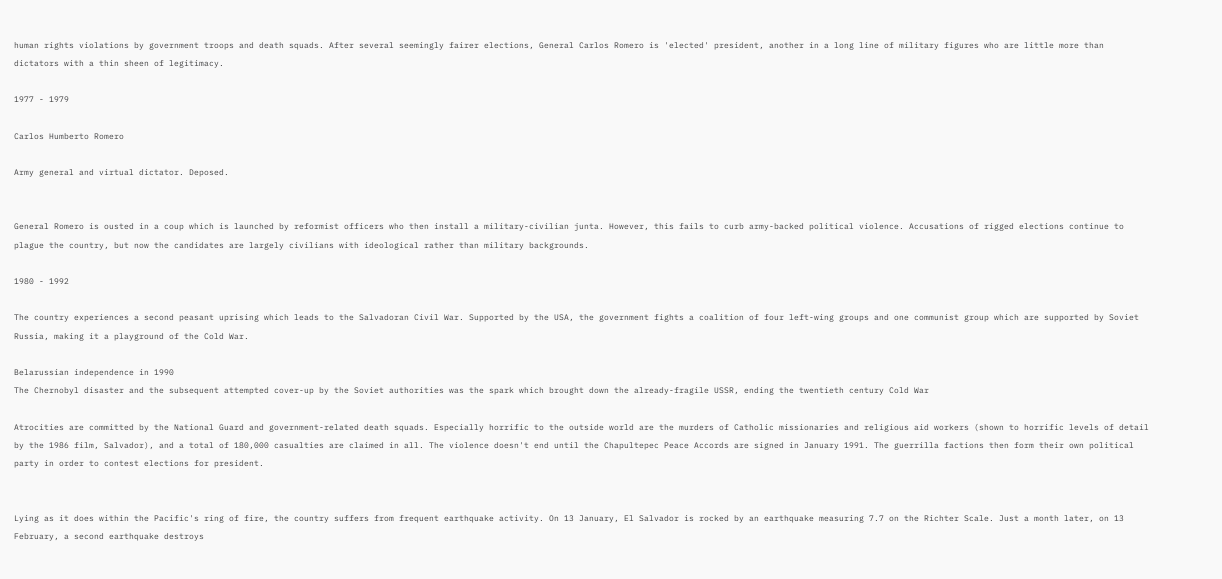human rights violations by government troops and death squads. After several seemingly fairer elections, General Carlos Romero is 'elected' president, another in a long line of military figures who are little more than dictators with a thin sheen of legitimacy.

1977 - 1979

Carlos Humberto Romero

Army general and virtual dictator. Deposed.


General Romero is ousted in a coup which is launched by reformist officers who then install a military-civilian junta. However, this fails to curb army-backed political violence. Accusations of rigged elections continue to plague the country, but now the candidates are largely civilians with ideological rather than military backgrounds.

1980 - 1992

The country experiences a second peasant uprising which leads to the Salvadoran Civil War. Supported by the USA, the government fights a coalition of four left-wing groups and one communist group which are supported by Soviet Russia, making it a playground of the Cold War.

Belarussian independence in 1990
The Chernobyl disaster and the subsequent attempted cover-up by the Soviet authorities was the spark which brought down the already-fragile USSR, ending the twentieth century Cold War

Atrocities are committed by the National Guard and government-related death squads. Especially horrific to the outside world are the murders of Catholic missionaries and religious aid workers (shown to horrific levels of detail by the 1986 film, Salvador), and a total of 180,000 casualties are claimed in all. The violence doesn't end until the Chapultepec Peace Accords are signed in January 1991. The guerrilla factions then form their own political party in order to contest elections for president.


Lying as it does within the Pacific's ring of fire, the country suffers from frequent earthquake activity. On 13 January, El Salvador is rocked by an earthquake measuring 7.7 on the Richter Scale. Just a month later, on 13 February, a second earthquake destroys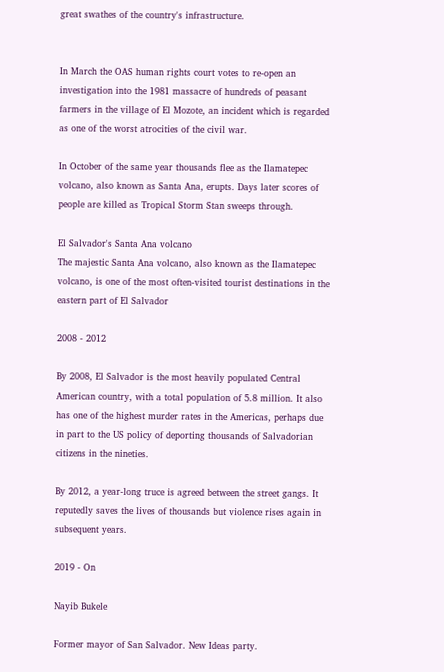great swathes of the country's infrastructure.


In March the OAS human rights court votes to re-open an investigation into the 1981 massacre of hundreds of peasant farmers in the village of El Mozote, an incident which is regarded as one of the worst atrocities of the civil war.

In October of the same year thousands flee as the Ilamatepec volcano, also known as Santa Ana, erupts. Days later scores of people are killed as Tropical Storm Stan sweeps through.

El Salvador's Santa Ana volcano
The majestic Santa Ana volcano, also known as the Ilamatepec volcano, is one of the most often-visited tourist destinations in the eastern part of El Salvador

2008 - 2012

By 2008, El Salvador is the most heavily populated Central American country, with a total population of 5.8 million. It also has one of the highest murder rates in the Americas, perhaps due in part to the US policy of deporting thousands of Salvadorian citizens in the nineties.

By 2012, a year-long truce is agreed between the street gangs. It reputedly saves the lives of thousands but violence rises again in subsequent years.

2019 - On

Nayib Bukele

Former mayor of San Salvador. New Ideas party.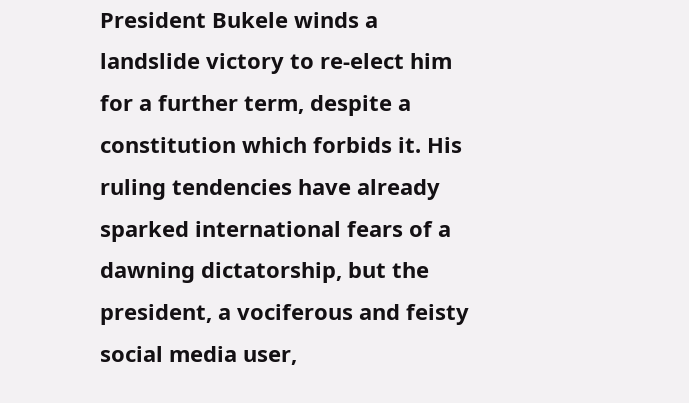President Bukele winds a landslide victory to re-elect him for a further term, despite a constitution which forbids it. His ruling tendencies have already sparked international fears of a dawning dictatorship, but the president, a vociferous and feisty social media user,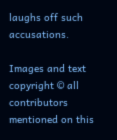laughs off such accusations.

Images and text copyright © all contributors mentioned on this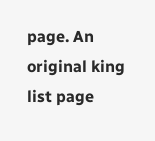page. An original king list page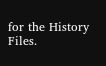for the History Files.